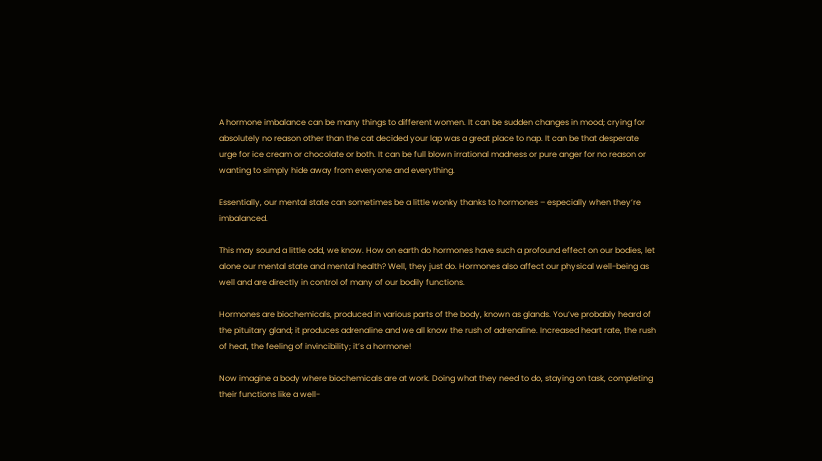A hormone imbalance can be many things to different women. It can be sudden changes in mood; crying for absolutely no reason other than the cat decided your lap was a great place to nap. It can be that desperate urge for ice cream or chocolate or both. It can be full blown irrational madness or pure anger for no reason or wanting to simply hide away from everyone and everything.

Essentially, our mental state can sometimes be a little wonky thanks to hormones – especially when they’re imbalanced.

This may sound a little odd, we know. How on earth do hormones have such a profound effect on our bodies, let alone our mental state and mental health? Well, they just do. Hormones also affect our physical well-being as well and are directly in control of many of our bodily functions.

Hormones are biochemicals, produced in various parts of the body, known as glands. You’ve probably heard of the pituitary gland; it produces adrenaline and we all know the rush of adrenaline. Increased heart rate, the rush of heat, the feeling of invincibility; it’s a hormone!

Now imagine a body where biochemicals are at work. Doing what they need to do, staying on task, completing their functions like a well-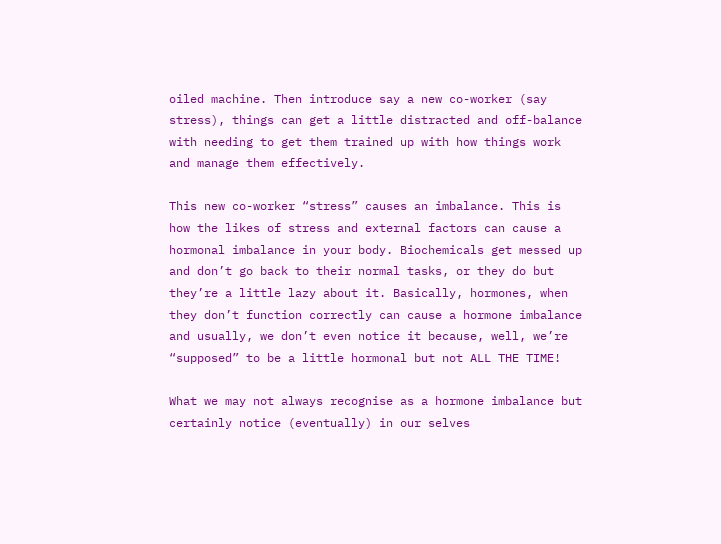oiled machine. Then introduce say a new co-worker (say stress), things can get a little distracted and off-balance with needing to get them trained up with how things work and manage them effectively.

This new co-worker “stress” causes an imbalance. This is how the likes of stress and external factors can cause a hormonal imbalance in your body. Biochemicals get messed up and don’t go back to their normal tasks, or they do but they’re a little lazy about it. Basically, hormones, when they don’t function correctly can cause a hormone imbalance and usually, we don’t even notice it because, well, we’re “supposed” to be a little hormonal but not ALL THE TIME!

What we may not always recognise as a hormone imbalance but certainly notice (eventually) in our selves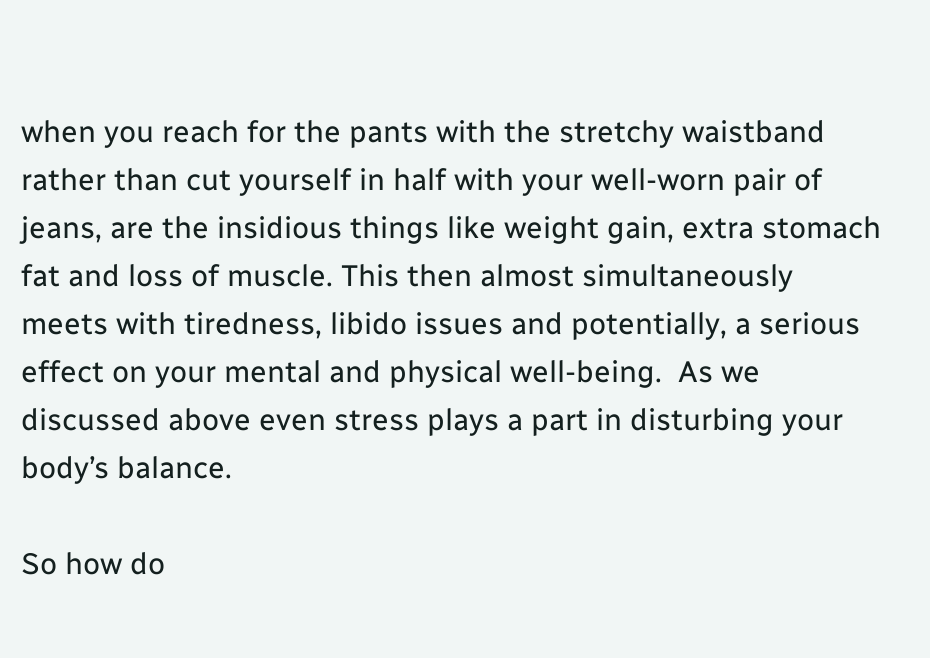when you reach for the pants with the stretchy waistband rather than cut yourself in half with your well-worn pair of jeans, are the insidious things like weight gain, extra stomach fat and loss of muscle. This then almost simultaneously meets with tiredness, libido issues and potentially, a serious effect on your mental and physical well-being.  As we discussed above even stress plays a part in disturbing your body’s balance.

So how do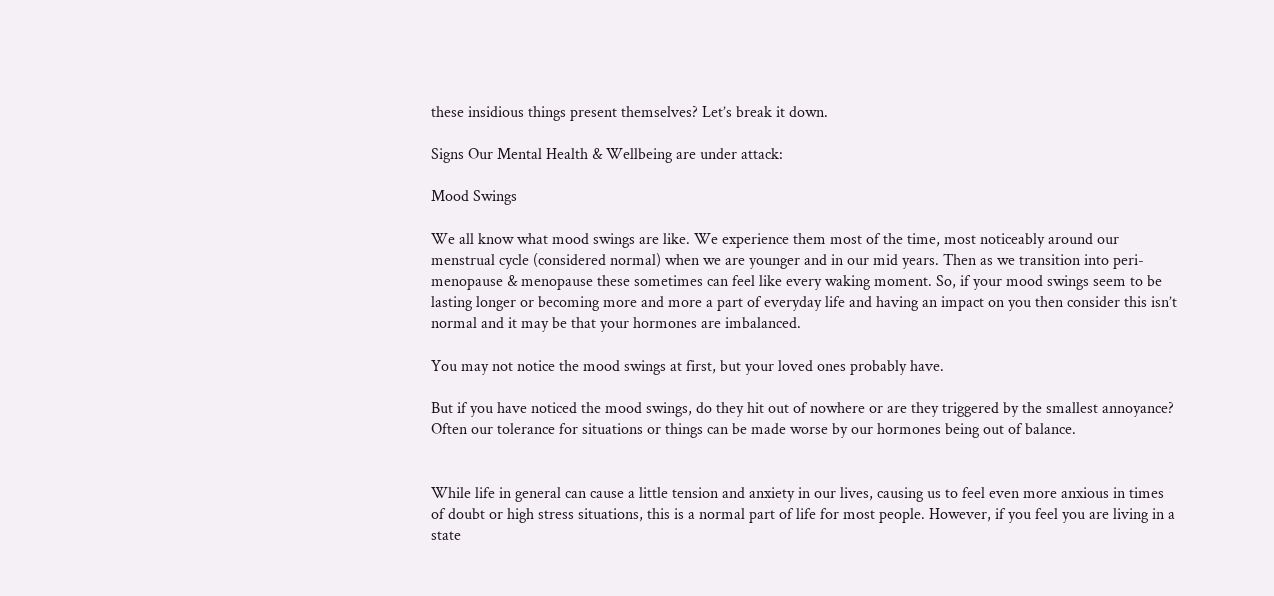these insidious things present themselves? Let’s break it down.

Signs Our Mental Health & Wellbeing are under attack:

Mood Swings

We all know what mood swings are like. We experience them most of the time, most noticeably around our menstrual cycle (considered normal) when we are younger and in our mid years. Then as we transition into peri-menopause & menopause these sometimes can feel like every waking moment. So, if your mood swings seem to be lasting longer or becoming more and more a part of everyday life and having an impact on you then consider this isn’t normal and it may be that your hormones are imbalanced.

You may not notice the mood swings at first, but your loved ones probably have.

But if you have noticed the mood swings, do they hit out of nowhere or are they triggered by the smallest annoyance? Often our tolerance for situations or things can be made worse by our hormones being out of balance.


While life in general can cause a little tension and anxiety in our lives, causing us to feel even more anxious in times of doubt or high stress situations, this is a normal part of life for most people. However, if you feel you are living in a state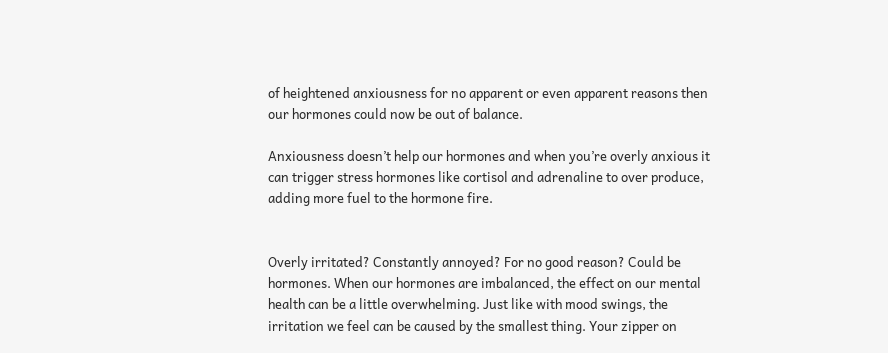of heightened anxiousness for no apparent or even apparent reasons then our hormones could now be out of balance.

Anxiousness doesn’t help our hormones and when you’re overly anxious it can trigger stress hormones like cortisol and adrenaline to over produce, adding more fuel to the hormone fire.


Overly irritated? Constantly annoyed? For no good reason? Could be hormones. When our hormones are imbalanced, the effect on our mental health can be a little overwhelming. Just like with mood swings, the irritation we feel can be caused by the smallest thing. Your zipper on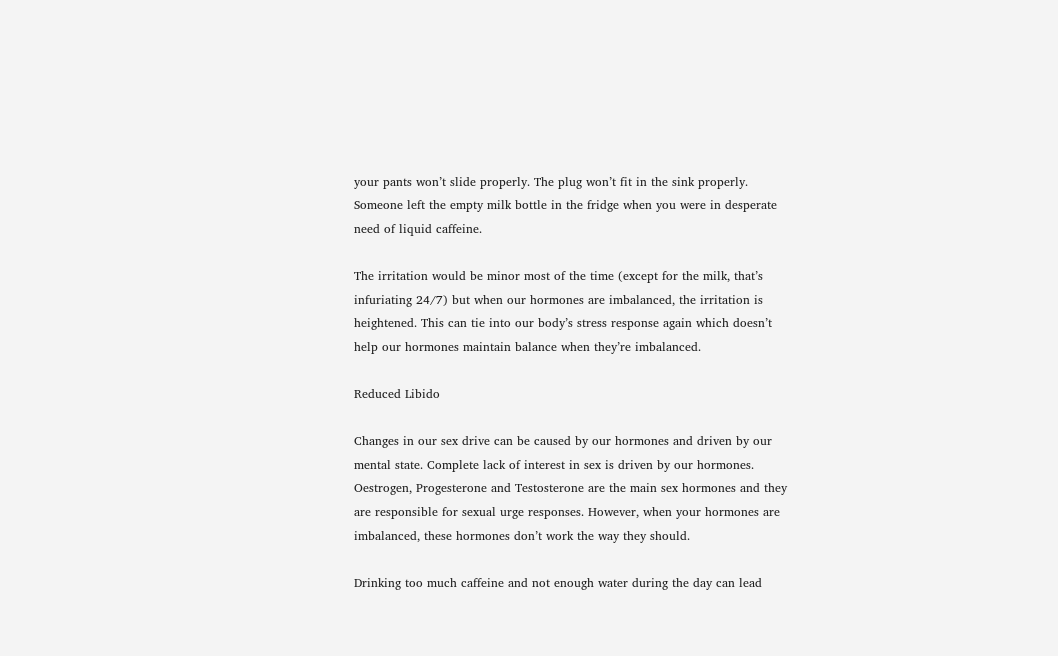your pants won’t slide properly. The plug won’t fit in the sink properly. Someone left the empty milk bottle in the fridge when you were in desperate need of liquid caffeine.

The irritation would be minor most of the time (except for the milk, that’s infuriating 24/7) but when our hormones are imbalanced, the irritation is heightened. This can tie into our body’s stress response again which doesn’t help our hormones maintain balance when they’re imbalanced.

Reduced Libido

Changes in our sex drive can be caused by our hormones and driven by our mental state. Complete lack of interest in sex is driven by our hormones. Oestrogen, Progesterone and Testosterone are the main sex hormones and they are responsible for sexual urge responses. However, when your hormones are imbalanced, these hormones don’t work the way they should.

Drinking too much caffeine and not enough water during the day can lead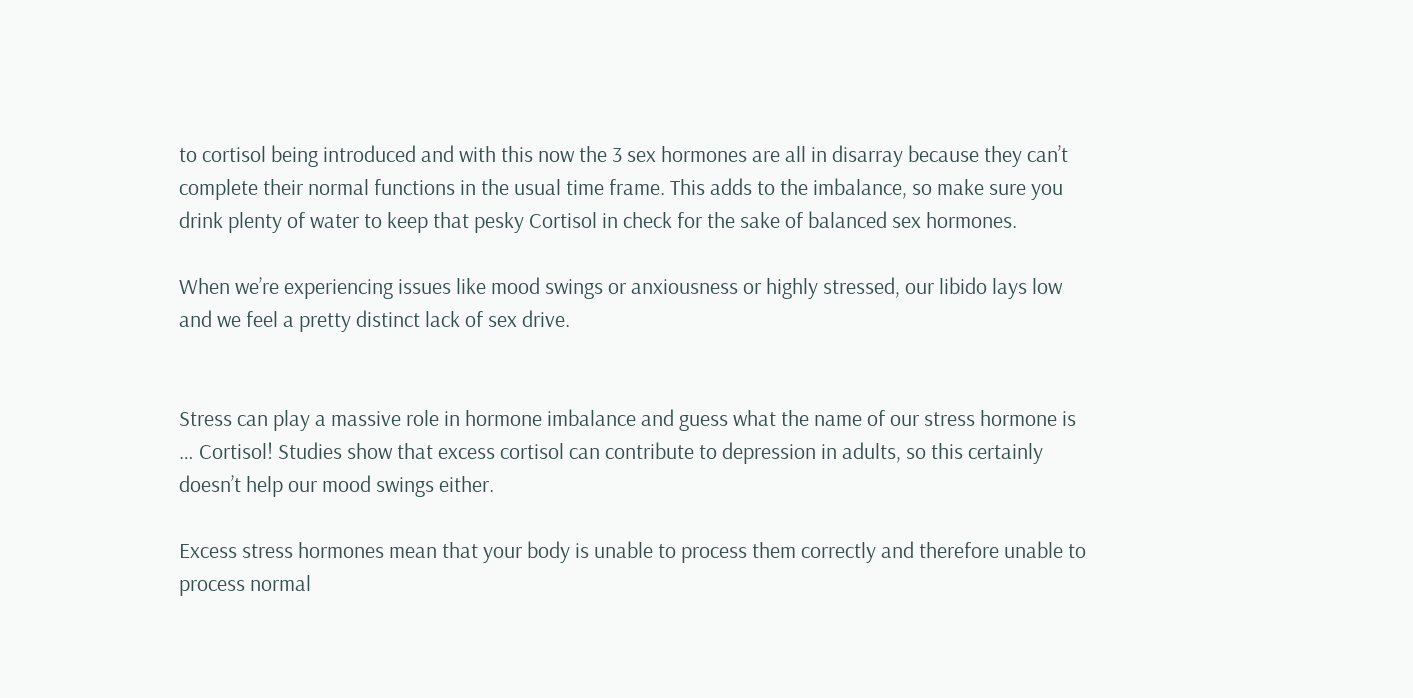to cortisol being introduced and with this now the 3 sex hormones are all in disarray because they can’t complete their normal functions in the usual time frame. This adds to the imbalance, so make sure you drink plenty of water to keep that pesky Cortisol in check for the sake of balanced sex hormones.

When we’re experiencing issues like mood swings or anxiousness or highly stressed, our libido lays low and we feel a pretty distinct lack of sex drive.


Stress can play a massive role in hormone imbalance and guess what the name of our stress hormone is … Cortisol! Studies show that excess cortisol can contribute to depression in adults, so this certainly doesn’t help our mood swings either.

Excess stress hormones mean that your body is unable to process them correctly and therefore unable to process normal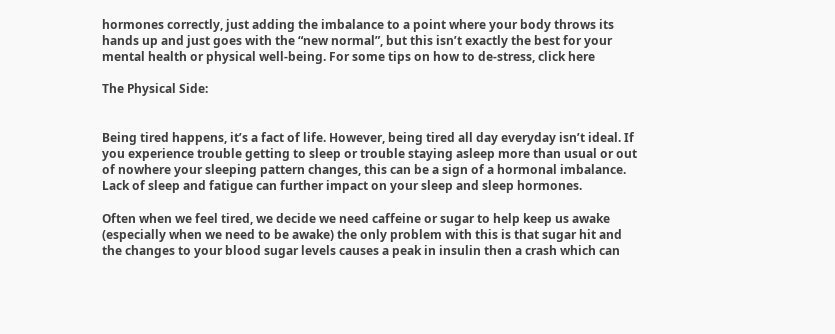hormones correctly, just adding the imbalance to a point where your body throws its hands up and just goes with the “new normal”, but this isn’t exactly the best for your mental health or physical well-being. For some tips on how to de-stress, click here

The Physical Side:


Being tired happens, it’s a fact of life. However, being tired all day everyday isn’t ideal. If you experience trouble getting to sleep or trouble staying asleep more than usual or out of nowhere your sleeping pattern changes, this can be a sign of a hormonal imbalance. Lack of sleep and fatigue can further impact on your sleep and sleep hormones.

Often when we feel tired, we decide we need caffeine or sugar to help keep us awake (especially when we need to be awake) the only problem with this is that sugar hit and the changes to your blood sugar levels causes a peak in insulin then a crash which can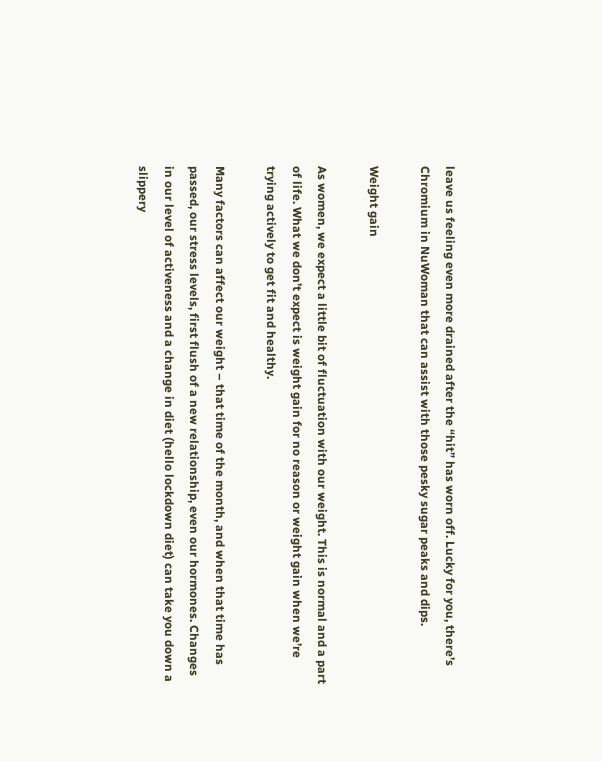leave us feeling even more drained after the “hit” has worn off. Lucky for you, there’s Chromium in NuWoman that can assist with those pesky sugar peaks and dips.

Weight gain

As women, we expect a little bit of fluctuation with our weight. This is normal and a part of life. What we don’t expect is weight gain for no reason or weight gain when we’re trying actively to get fit and healthy.

Many factors can affect our weight – that time of the month, and when that time has passed, our stress levels, first flush of a new relationship, even our hormones. Changes in our level of activeness and a change in diet (hello lockdown diet) can take you down a slippery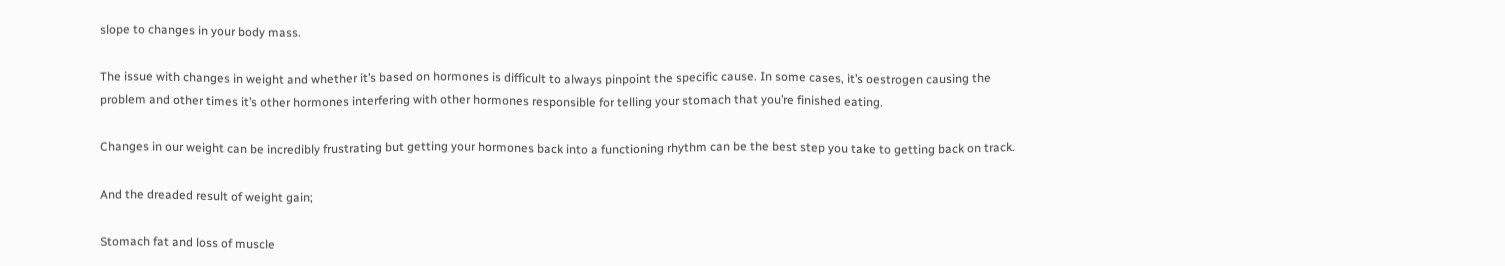slope to changes in your body mass.

The issue with changes in weight and whether it’s based on hormones is difficult to always pinpoint the specific cause. In some cases, it’s oestrogen causing the problem and other times it’s other hormones interfering with other hormones responsible for telling your stomach that you’re finished eating.

Changes in our weight can be incredibly frustrating but getting your hormones back into a functioning rhythm can be the best step you take to getting back on track.

And the dreaded result of weight gain;

Stomach fat and loss of muscle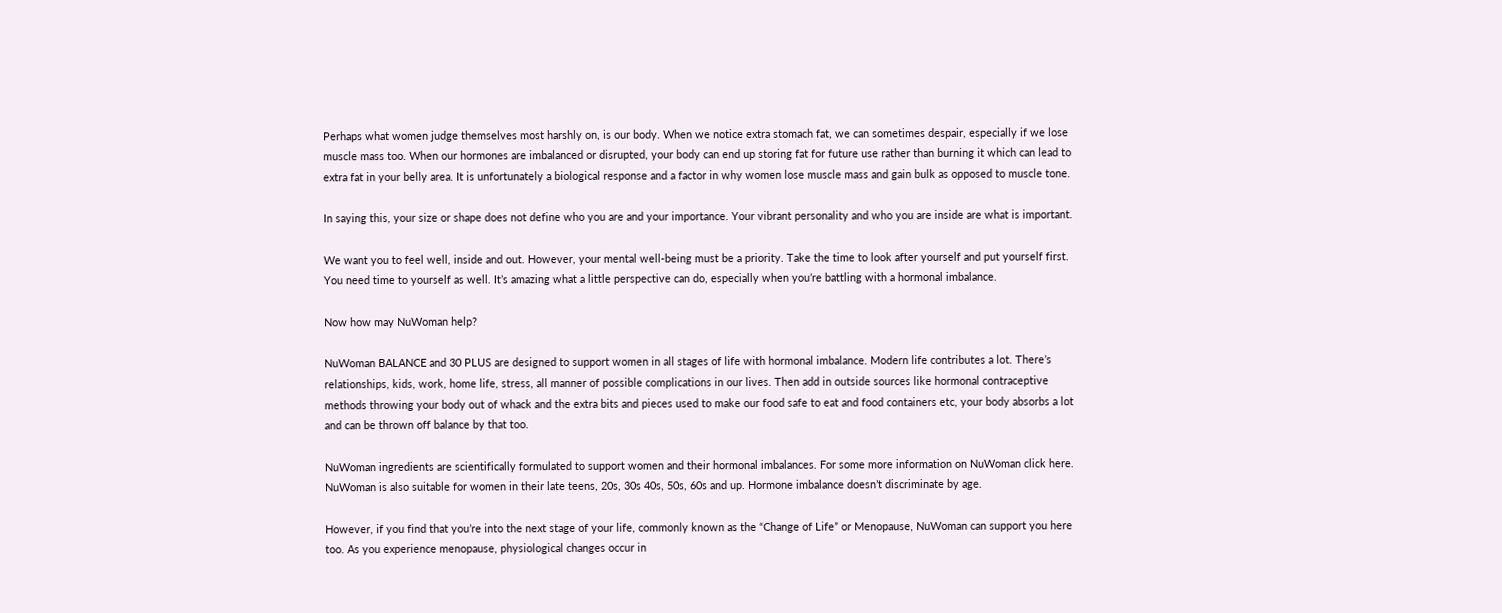Perhaps what women judge themselves most harshly on, is our body. When we notice extra stomach fat, we can sometimes despair, especially if we lose muscle mass too. When our hormones are imbalanced or disrupted, your body can end up storing fat for future use rather than burning it which can lead to extra fat in your belly area. It is unfortunately a biological response and a factor in why women lose muscle mass and gain bulk as opposed to muscle tone.

In saying this, your size or shape does not define who you are and your importance. Your vibrant personality and who you are inside are what is important.

We want you to feel well, inside and out. However, your mental well-being must be a priority. Take the time to look after yourself and put yourself first. You need time to yourself as well. It’s amazing what a little perspective can do, especially when you’re battling with a hormonal imbalance.

Now how may NuWoman help?

NuWoman BALANCE and 30 PLUS are designed to support women in all stages of life with hormonal imbalance. Modern life contributes a lot. There’s relationships, kids, work, home life, stress, all manner of possible complications in our lives. Then add in outside sources like hormonal contraceptive methods throwing your body out of whack and the extra bits and pieces used to make our food safe to eat and food containers etc, your body absorbs a lot and can be thrown off balance by that too.

NuWoman ingredients are scientifically formulated to support women and their hormonal imbalances. For some more information on NuWoman click here. NuWoman is also suitable for women in their late teens, 20s, 30s 40s, 50s, 60s and up. Hormone imbalance doesn’t discriminate by age.

However, if you find that you’re into the next stage of your life, commonly known as the “Change of Life” or Menopause, NuWoman can support you here too. As you experience menopause, physiological changes occur in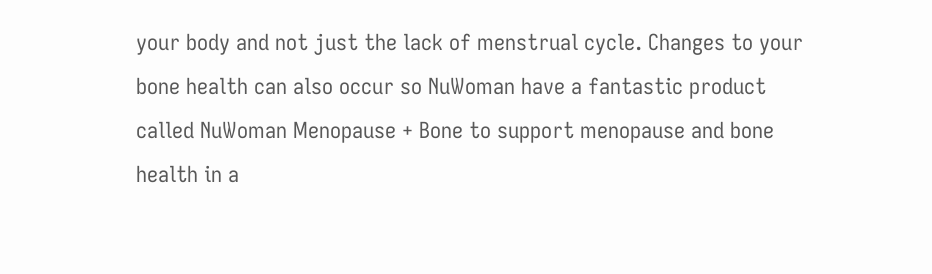your body and not just the lack of menstrual cycle. Changes to your bone health can also occur so NuWoman have a fantastic product called NuWoman Menopause + Bone to support menopause and bone health in a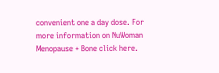convenient one a day dose. For more information on NuWoman Menopause + Bone click here.